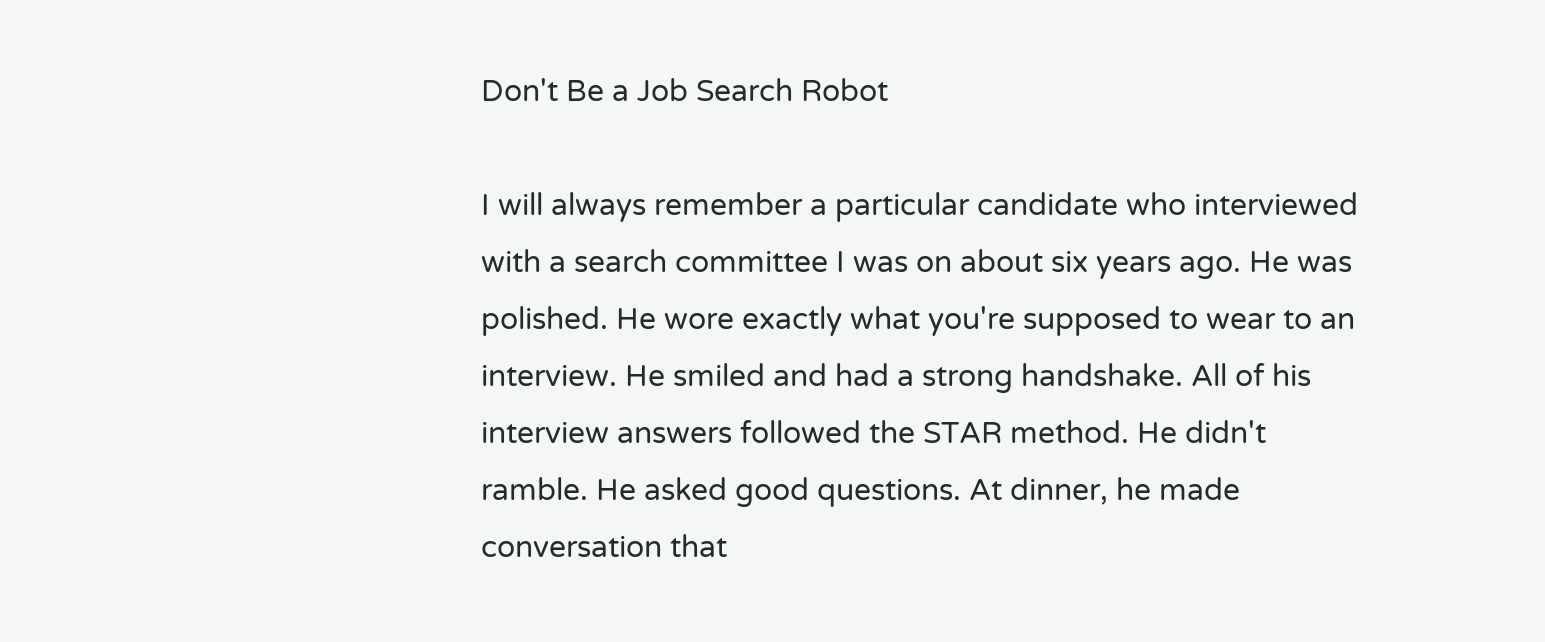Don't Be a Job Search Robot

I will always remember a particular candidate who interviewed with a search committee I was on about six years ago. He was polished. He wore exactly what you're supposed to wear to an interview. He smiled and had a strong handshake. All of his interview answers followed the STAR method. He didn't ramble. He asked good questions. At dinner, he made conversation that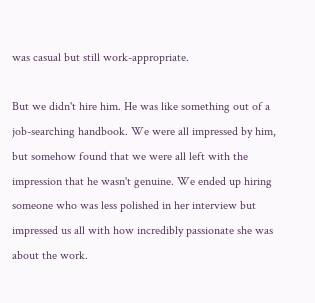was casual but still work-appropriate.

But we didn't hire him. He was like something out of a job-searching handbook. We were all impressed by him, but somehow found that we were all left with the impression that he wasn't genuine. We ended up hiring someone who was less polished in her interview but impressed us all with how incredibly passionate she was about the work.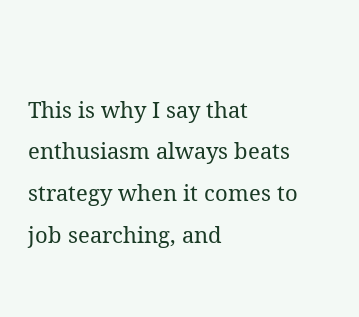This is why I say that enthusiasm always beats strategy when it comes to job searching, and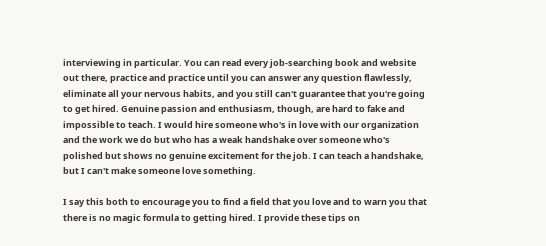interviewing in particular. You can read every job-searching book and website out there, practice and practice until you can answer any question flawlessly, eliminate all your nervous habits, and you still can't guarantee that you're going to get hired. Genuine passion and enthusiasm, though, are hard to fake and impossible to teach. I would hire someone who's in love with our organization and the work we do but who has a weak handshake over someone who's polished but shows no genuine excitement for the job. I can teach a handshake, but I can't make someone love something.

I say this both to encourage you to find a field that you love and to warn you that there is no magic formula to getting hired. I provide these tips on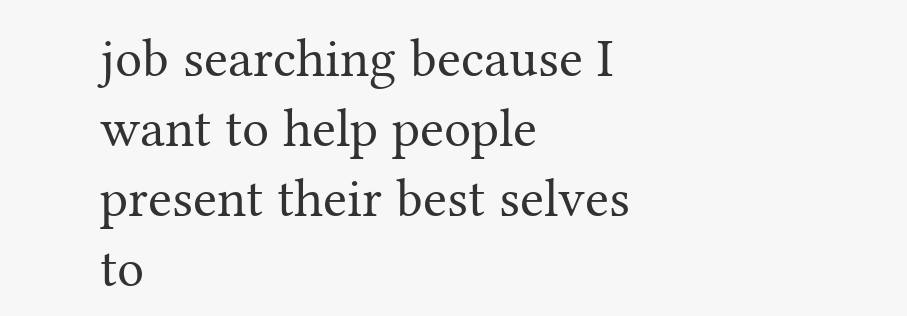job searching because I want to help people present their best selves to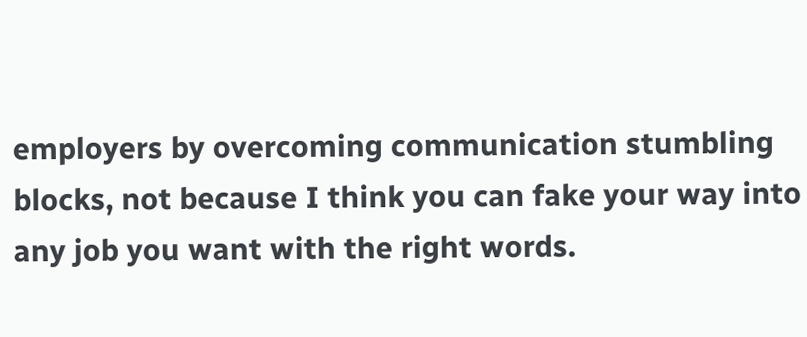employers by overcoming communication stumbling blocks, not because I think you can fake your way into any job you want with the right words.